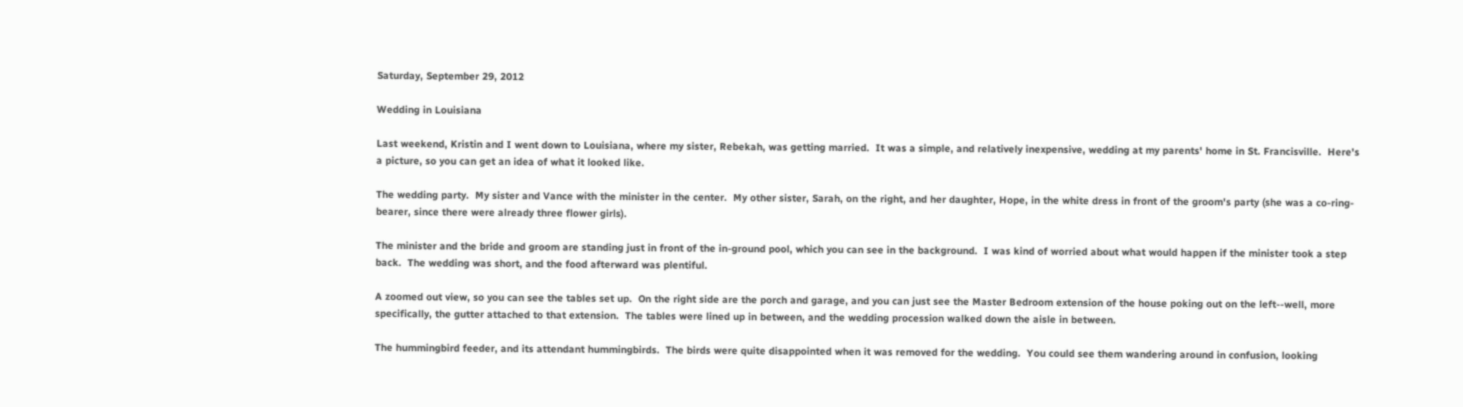Saturday, September 29, 2012

Wedding in Louisiana

Last weekend, Kristin and I went down to Louisiana, where my sister, Rebekah, was getting married.  It was a simple, and relatively inexpensive, wedding at my parents' home in St. Francisville.  Here's a picture, so you can get an idea of what it looked like.

The wedding party.  My sister and Vance with the minister in the center.  My other sister, Sarah, on the right, and her daughter, Hope, in the white dress in front of the groom's party (she was a co-ring-bearer, since there were already three flower girls).

The minister and the bride and groom are standing just in front of the in-ground pool, which you can see in the background.  I was kind of worried about what would happen if the minister took a step back.  The wedding was short, and the food afterward was plentiful.

A zoomed out view, so you can see the tables set up.  On the right side are the porch and garage, and you can just see the Master Bedroom extension of the house poking out on the left--well, more specifically, the gutter attached to that extension.  The tables were lined up in between, and the wedding procession walked down the aisle in between.

The hummingbird feeder, and its attendant hummingbirds.  The birds were quite disappointed when it was removed for the wedding.  You could see them wandering around in confusion, looking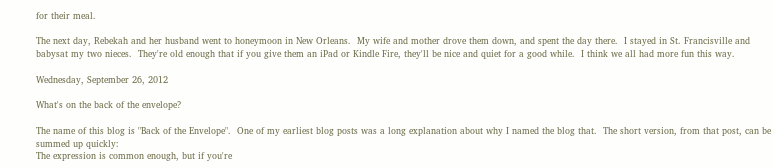for their meal.

The next day, Rebekah and her husband went to honeymoon in New Orleans.  My wife and mother drove them down, and spent the day there.  I stayed in St. Francisville and babysat my two nieces.  They're old enough that if you give them an iPad or Kindle Fire, they'll be nice and quiet for a good while.  I think we all had more fun this way.

Wednesday, September 26, 2012

What's on the back of the envelope?

The name of this blog is "Back of the Envelope".  One of my earliest blog posts was a long explanation about why I named the blog that.  The short version, from that post, can be summed up quickly:
The expression is common enough, but if you're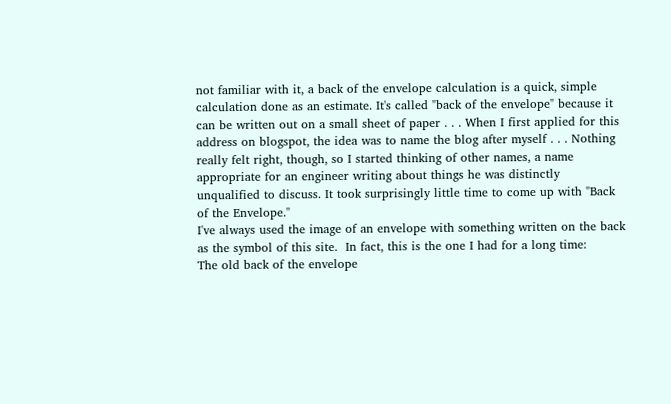not familiar with it, a back of the envelope calculation is a quick, simple calculation done as an estimate. It's called "back of the envelope" because it can be written out on a small sheet of paper . . . When I first applied for this address on blogspot, the idea was to name the blog after myself . . . Nothing really felt right, though, so I started thinking of other names, a name appropriate for an engineer writing about things he was distinctly unqualified to discuss. It took surprisingly little time to come up with "Back of the Envelope."
I've always used the image of an envelope with something written on the back as the symbol of this site.  In fact, this is the one I had for a long time:
The old back of the envelope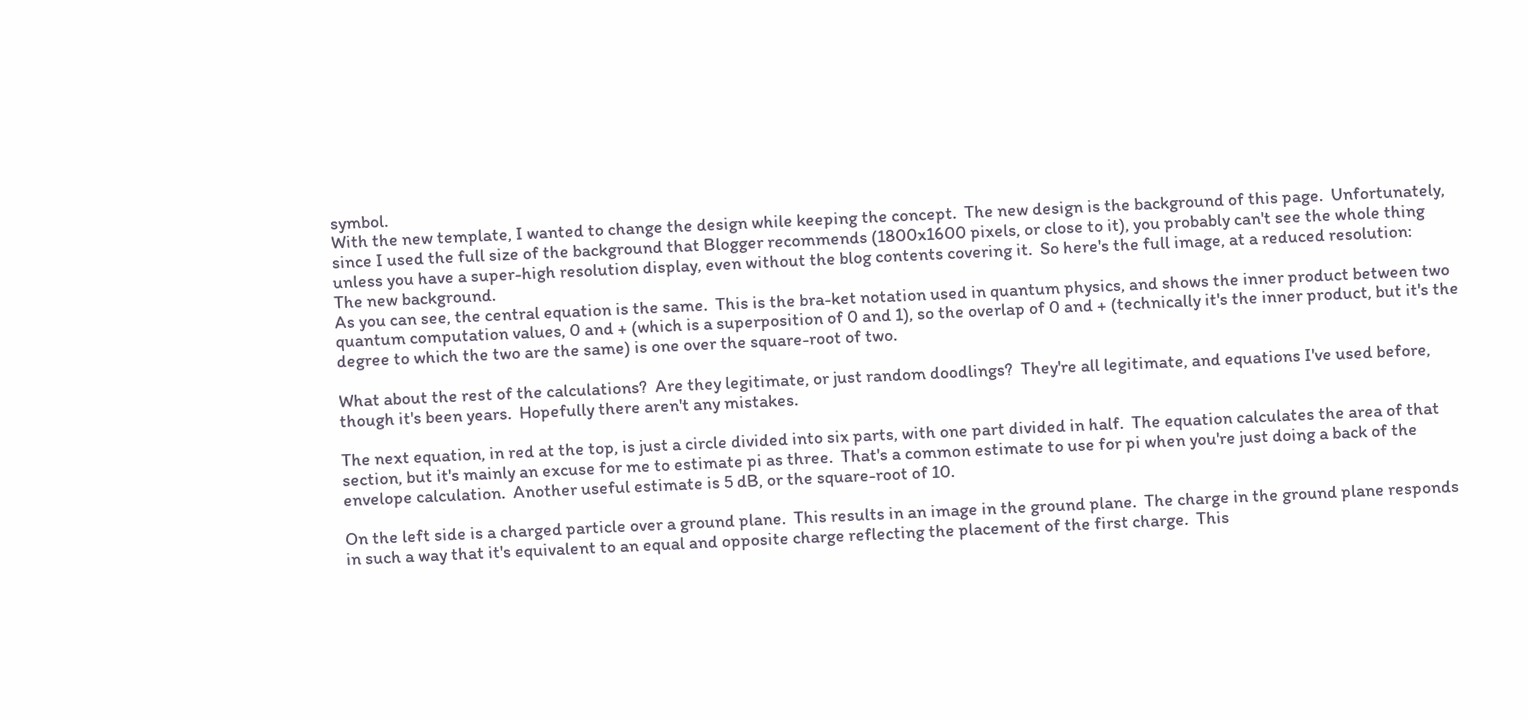symbol.
With the new template, I wanted to change the design while keeping the concept.  The new design is the background of this page.  Unfortunately, since I used the full size of the background that Blogger recommends (1800x1600 pixels, or close to it), you probably can't see the whole thing unless you have a super-high resolution display, even without the blog contents covering it.  So here's the full image, at a reduced resolution:
The new background.
As you can see, the central equation is the same.  This is the bra-ket notation used in quantum physics, and shows the inner product between two quantum computation values, 0 and + (which is a superposition of 0 and 1), so the overlap of 0 and + (technically it's the inner product, but it's the degree to which the two are the same) is one over the square-root of two.

What about the rest of the calculations?  Are they legitimate, or just random doodlings?  They're all legitimate, and equations I've used before, though it's been years.  Hopefully there aren't any mistakes.

The next equation, in red at the top, is just a circle divided into six parts, with one part divided in half.  The equation calculates the area of that section, but it's mainly an excuse for me to estimate pi as three.  That's a common estimate to use for pi when you're just doing a back of the envelope calculation.  Another useful estimate is 5 dB, or the square-root of 10.

On the left side is a charged particle over a ground plane.  This results in an image in the ground plane.  The charge in the ground plane responds in such a way that it's equivalent to an equal and opposite charge reflecting the placement of the first charge.  This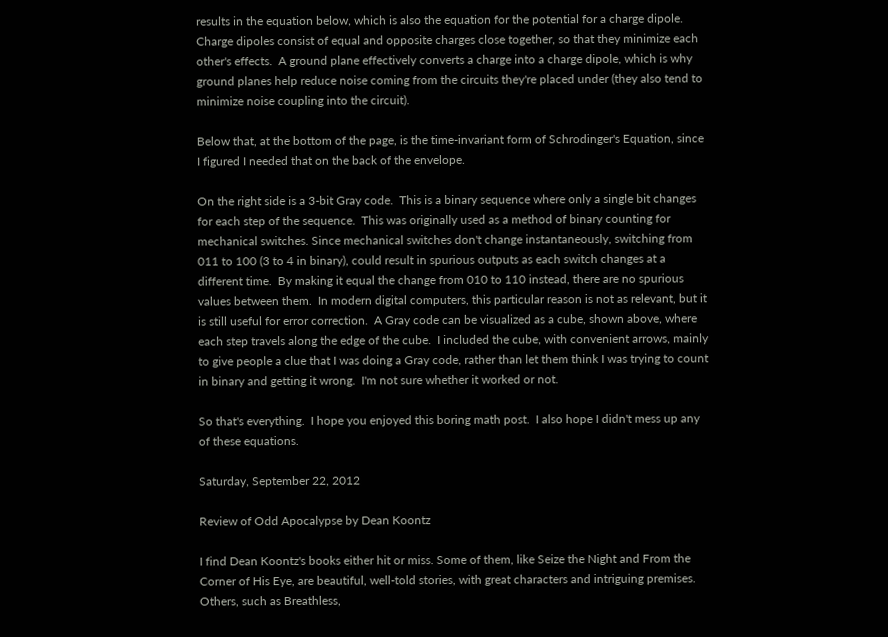results in the equation below, which is also the equation for the potential for a charge dipole.  Charge dipoles consist of equal and opposite charges close together, so that they minimize each other's effects.  A ground plane effectively converts a charge into a charge dipole, which is why ground planes help reduce noise coming from the circuits they're placed under (they also tend to minimize noise coupling into the circuit).

Below that, at the bottom of the page, is the time-invariant form of Schrodinger's Equation, since I figured I needed that on the back of the envelope.

On the right side is a 3-bit Gray code.  This is a binary sequence where only a single bit changes for each step of the sequence.  This was originally used as a method of binary counting for mechanical switches. Since mechanical switches don't change instantaneously, switching from 011 to 100 (3 to 4 in binary), could result in spurious outputs as each switch changes at a different time.  By making it equal the change from 010 to 110 instead, there are no spurious values between them.  In modern digital computers, this particular reason is not as relevant, but it is still useful for error correction.  A Gray code can be visualized as a cube, shown above, where each step travels along the edge of the cube.  I included the cube, with convenient arrows, mainly to give people a clue that I was doing a Gray code, rather than let them think I was trying to count in binary and getting it wrong.  I'm not sure whether it worked or not.

So that's everything.  I hope you enjoyed this boring math post.  I also hope I didn't mess up any of these equations.

Saturday, September 22, 2012

Review of Odd Apocalypse by Dean Koontz

I find Dean Koontz's books either hit or miss. Some of them, like Seize the Night and From the Corner of His Eye, are beautiful, well-told stories, with great characters and intriguing premises. Others, such as Breathless,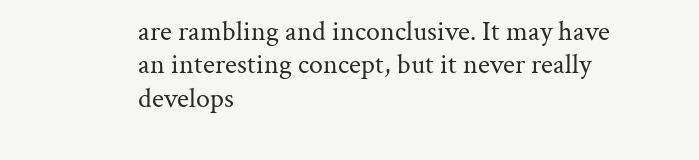are rambling and inconclusive. It may have an interesting concept, but it never really develops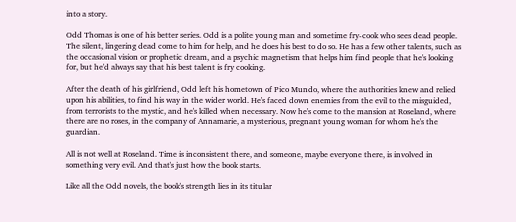into a story.

Odd Thomas is one of his better series. Odd is a polite young man and sometime fry-cook who sees dead people. The silent, lingering dead come to him for help, and he does his best to do so. He has a few other talents, such as the occasional vision or prophetic dream, and a psychic magnetism that helps him find people that he's looking for, but he'd always say that his best talent is fry cooking.

After the death of his girlfriend, Odd left his hometown of Pico Mundo, where the authorities knew and relied upon his abilities, to find his way in the wider world. He's faced down enemies from the evil to the misguided, from terrorists to the mystic, and he's killed when necessary. Now he's come to the mansion at Roseland, where there are no roses, in the company of Annamarie, a mysterious, pregnant young woman for whom he's the guardian.

All is not well at Roseland. Time is inconsistent there, and someone, maybe everyone there, is involved in something very evil. And that's just how the book starts.

Like all the Odd novels, the book's strength lies in its titular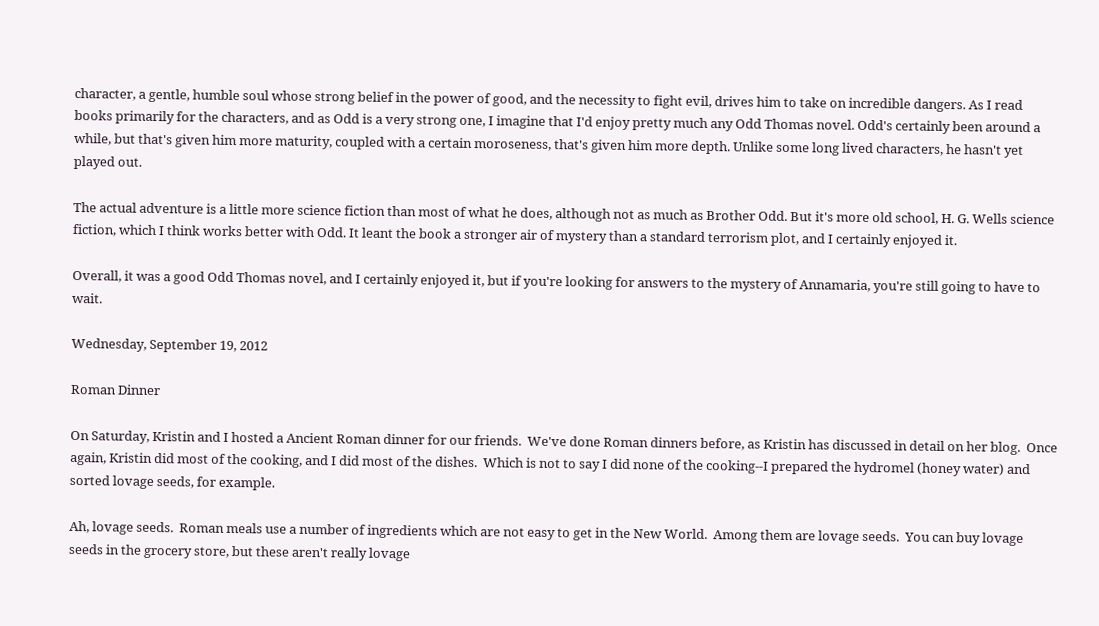character, a gentle, humble soul whose strong belief in the power of good, and the necessity to fight evil, drives him to take on incredible dangers. As I read books primarily for the characters, and as Odd is a very strong one, I imagine that I'd enjoy pretty much any Odd Thomas novel. Odd's certainly been around a while, but that's given him more maturity, coupled with a certain moroseness, that's given him more depth. Unlike some long lived characters, he hasn't yet played out.

The actual adventure is a little more science fiction than most of what he does, although not as much as Brother Odd. But it's more old school, H. G. Wells science fiction, which I think works better with Odd. It leant the book a stronger air of mystery than a standard terrorism plot, and I certainly enjoyed it.

Overall, it was a good Odd Thomas novel, and I certainly enjoyed it, but if you're looking for answers to the mystery of Annamaria, you're still going to have to wait.

Wednesday, September 19, 2012

Roman Dinner

On Saturday, Kristin and I hosted a Ancient Roman dinner for our friends.  We've done Roman dinners before, as Kristin has discussed in detail on her blog.  Once again, Kristin did most of the cooking, and I did most of the dishes.  Which is not to say I did none of the cooking--I prepared the hydromel (honey water) and sorted lovage seeds, for example.

Ah, lovage seeds.  Roman meals use a number of ingredients which are not easy to get in the New World.  Among them are lovage seeds.  You can buy lovage seeds in the grocery store, but these aren't really lovage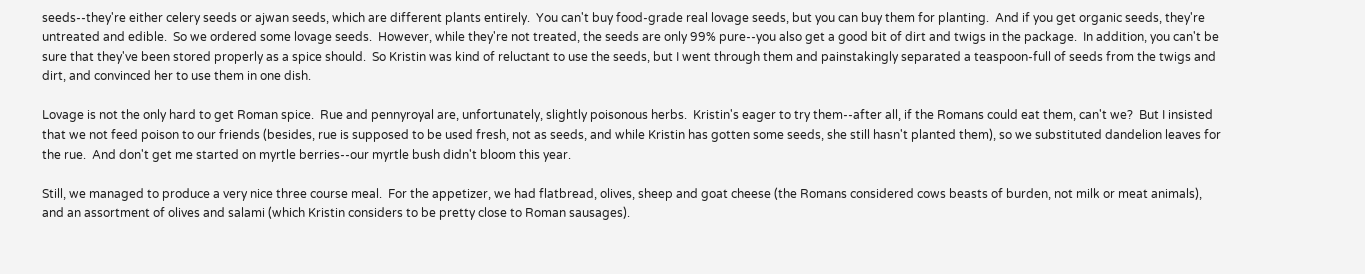seeds--they're either celery seeds or ajwan seeds, which are different plants entirely.  You can't buy food-grade real lovage seeds, but you can buy them for planting.  And if you get organic seeds, they're untreated and edible.  So we ordered some lovage seeds.  However, while they're not treated, the seeds are only 99% pure--you also get a good bit of dirt and twigs in the package.  In addition, you can't be sure that they've been stored properly as a spice should.  So Kristin was kind of reluctant to use the seeds, but I went through them and painstakingly separated a teaspoon-full of seeds from the twigs and dirt, and convinced her to use them in one dish.

Lovage is not the only hard to get Roman spice.  Rue and pennyroyal are, unfortunately, slightly poisonous herbs.  Kristin's eager to try them--after all, if the Romans could eat them, can't we?  But I insisted that we not feed poison to our friends (besides, rue is supposed to be used fresh, not as seeds, and while Kristin has gotten some seeds, she still hasn't planted them), so we substituted dandelion leaves for the rue.  And don't get me started on myrtle berries--our myrtle bush didn't bloom this year.

Still, we managed to produce a very nice three course meal.  For the appetizer, we had flatbread, olives, sheep and goat cheese (the Romans considered cows beasts of burden, not milk or meat animals), and an assortment of olives and salami (which Kristin considers to be pretty close to Roman sausages).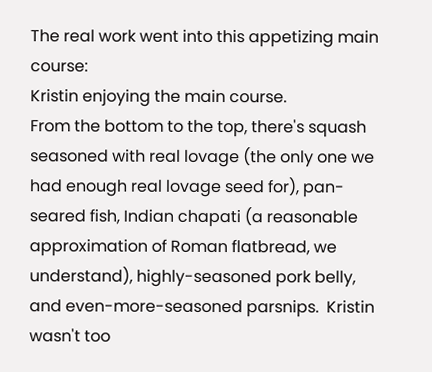The real work went into this appetizing main course:
Kristin enjoying the main course.
From the bottom to the top, there's squash seasoned with real lovage (the only one we had enough real lovage seed for), pan-seared fish, Indian chapati (a reasonable approximation of Roman flatbread, we understand), highly-seasoned pork belly, and even-more-seasoned parsnips.  Kristin wasn't too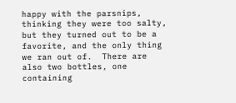happy with the parsnips, thinking they were too salty, but they turned out to be a favorite, and the only thing we ran out of.  There are also two bottles, one containing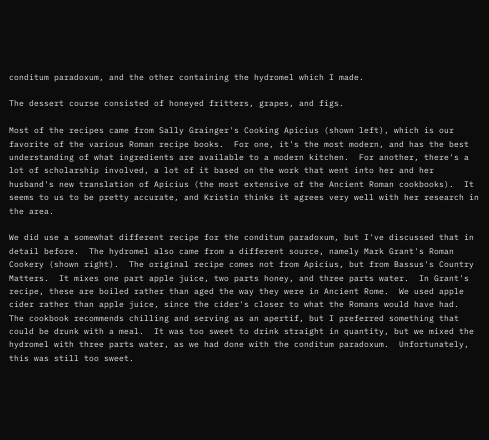conditum paradoxum, and the other containing the hydromel which I made.

The dessert course consisted of honeyed fritters, grapes, and figs.

Most of the recipes came from Sally Grainger's Cooking Apicius (shown left), which is our favorite of the various Roman recipe books.  For one, it's the most modern, and has the best understanding of what ingredients are available to a modern kitchen.  For another, there's a lot of scholarship involved, a lot of it based on the work that went into her and her husband's new translation of Apicius (the most extensive of the Ancient Roman cookbooks).  It seems to us to be pretty accurate, and Kristin thinks it agrees very well with her research in the area.

We did use a somewhat different recipe for the conditum paradoxum, but I've discussed that in detail before.  The hydromel also came from a different source, namely Mark Grant's Roman Cookery (shown right).  The original recipe comes not from Apicius, but from Bassus's Country Matters.  It mixes one part apple juice, two parts honey, and three parts water.  In Grant's recipe, these are boiled rather than aged the way they were in Ancient Rome.  We used apple cider rather than apple juice, since the cider's closer to what the Romans would have had.  The cookbook recommends chilling and serving as an apertif, but I preferred something that could be drunk with a meal.  It was too sweet to drink straight in quantity, but we mixed the hydromel with three parts water, as we had done with the conditum paradoxum.  Unfortunately, this was still too sweet.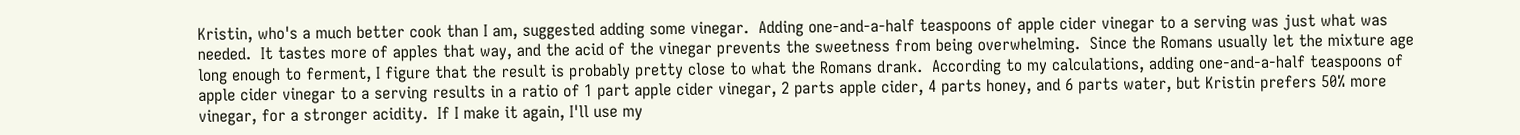Kristin, who's a much better cook than I am, suggested adding some vinegar.  Adding one-and-a-half teaspoons of apple cider vinegar to a serving was just what was needed.  It tastes more of apples that way, and the acid of the vinegar prevents the sweetness from being overwhelming.  Since the Romans usually let the mixture age long enough to ferment, I figure that the result is probably pretty close to what the Romans drank.  According to my calculations, adding one-and-a-half teaspoons of apple cider vinegar to a serving results in a ratio of 1 part apple cider vinegar, 2 parts apple cider, 4 parts honey, and 6 parts water, but Kristin prefers 50% more vinegar, for a stronger acidity.  If I make it again, I'll use my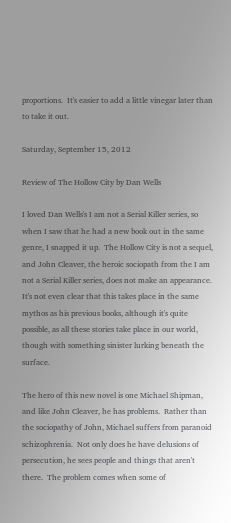proportions.  It's easier to add a little vinegar later than to take it out.

Saturday, September 15, 2012

Review of The Hollow City by Dan Wells

I loved Dan Wells's I am not a Serial Killer series, so when I saw that he had a new book out in the same genre, I snapped it up.  The Hollow City is not a sequel, and John Cleaver, the heroic sociopath from the I am not a Serial Killer series, does not make an appearance.  It's not even clear that this takes place in the same mythos as his previous books, although it's quite possible, as all these stories take place in our world, though with something sinister lurking beneath the surface.

The hero of this new novel is one Michael Shipman, and like John Cleaver, he has problems.  Rather than the sociopathy of John, Michael suffers from paranoid schizophrenia.  Not only does he have delusions of persecution, he sees people and things that aren't there.  The problem comes when some of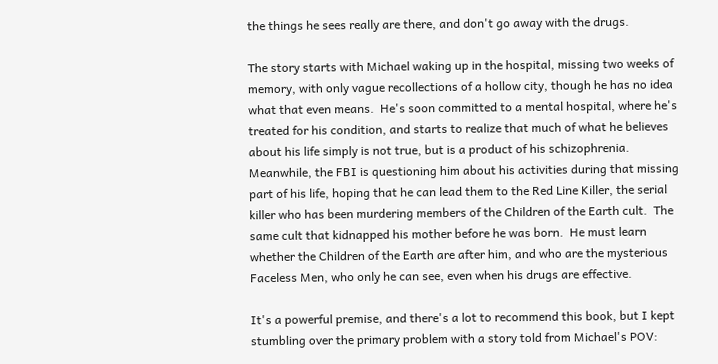the things he sees really are there, and don't go away with the drugs.

The story starts with Michael waking up in the hospital, missing two weeks of memory, with only vague recollections of a hollow city, though he has no idea what that even means.  He's soon committed to a mental hospital, where he's treated for his condition, and starts to realize that much of what he believes about his life simply is not true, but is a product of his schizophrenia.  Meanwhile, the FBI is questioning him about his activities during that missing part of his life, hoping that he can lead them to the Red Line Killer, the serial killer who has been murdering members of the Children of the Earth cult.  The same cult that kidnapped his mother before he was born.  He must learn whether the Children of the Earth are after him, and who are the mysterious Faceless Men, who only he can see, even when his drugs are effective.

It's a powerful premise, and there's a lot to recommend this book, but I kept stumbling over the primary problem with a story told from Michael's POV: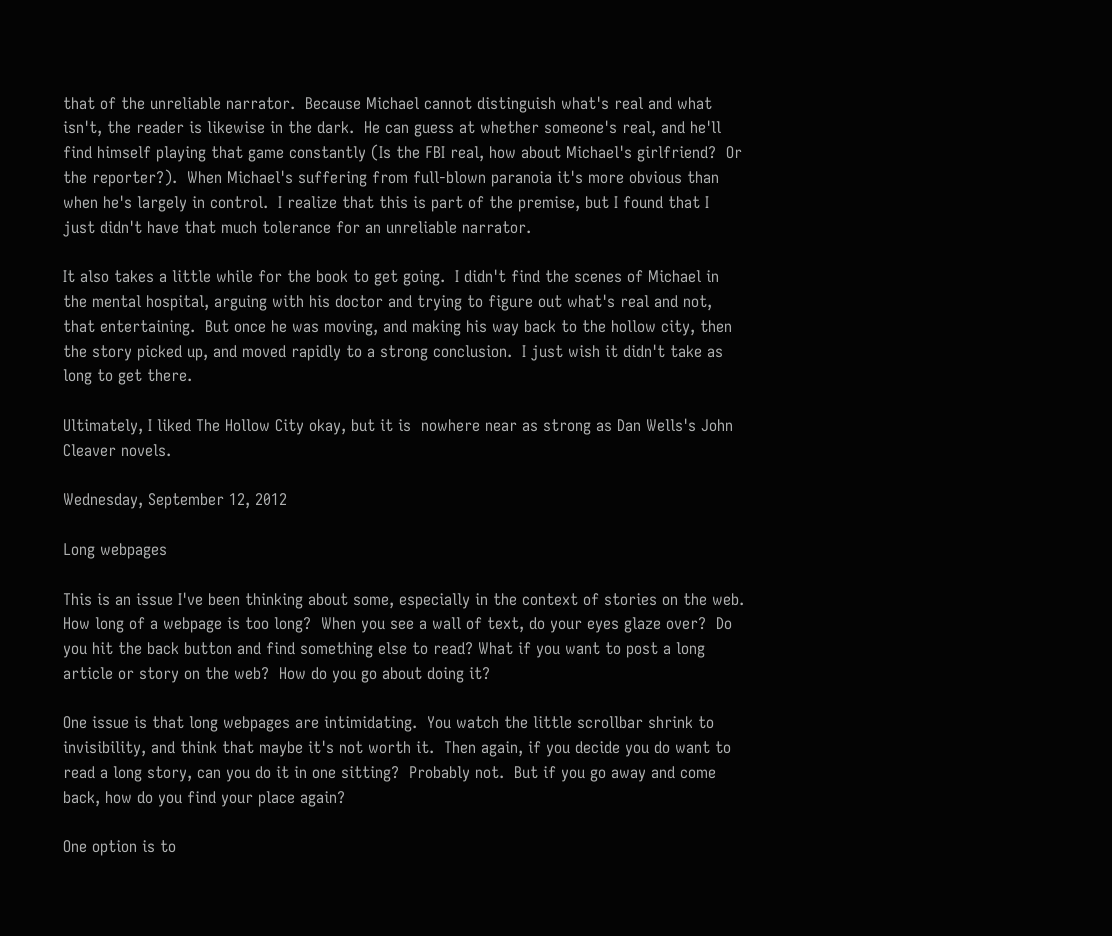that of the unreliable narrator.  Because Michael cannot distinguish what's real and what isn't, the reader is likewise in the dark.  He can guess at whether someone's real, and he'll find himself playing that game constantly (Is the FBI real, how about Michael's girlfriend?  Or the reporter?).  When Michael's suffering from full-blown paranoia it's more obvious than when he's largely in control.  I realize that this is part of the premise, but I found that I just didn't have that much tolerance for an unreliable narrator.

It also takes a little while for the book to get going.  I didn't find the scenes of Michael in the mental hospital, arguing with his doctor and trying to figure out what's real and not, that entertaining.  But once he was moving, and making his way back to the hollow city, then the story picked up, and moved rapidly to a strong conclusion.  I just wish it didn't take as long to get there.

Ultimately, I liked The Hollow City okay, but it is  nowhere near as strong as Dan Wells's John Cleaver novels.

Wednesday, September 12, 2012

Long webpages

This is an issue I've been thinking about some, especially in the context of stories on the web.  How long of a webpage is too long?  When you see a wall of text, do your eyes glaze over?  Do you hit the back button and find something else to read? What if you want to post a long article or story on the web?  How do you go about doing it?

One issue is that long webpages are intimidating.  You watch the little scrollbar shrink to invisibility, and think that maybe it's not worth it.  Then again, if you decide you do want to read a long story, can you do it in one sitting?  Probably not.  But if you go away and come back, how do you find your place again?

One option is to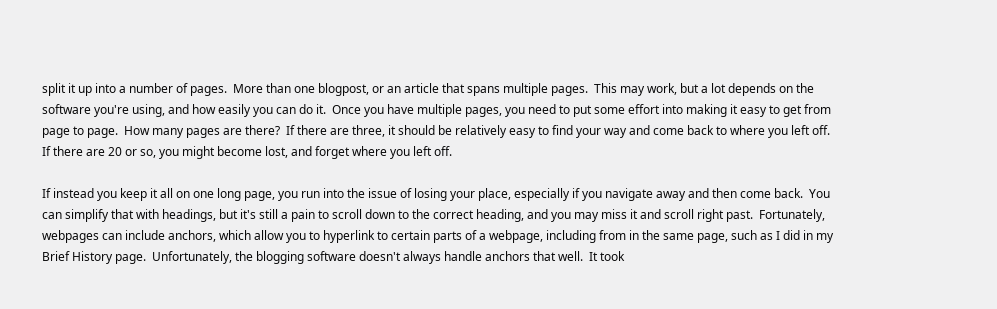split it up into a number of pages.  More than one blogpost, or an article that spans multiple pages.  This may work, but a lot depends on the software you're using, and how easily you can do it.  Once you have multiple pages, you need to put some effort into making it easy to get from page to page.  How many pages are there?  If there are three, it should be relatively easy to find your way and come back to where you left off.  If there are 20 or so, you might become lost, and forget where you left off.

If instead you keep it all on one long page, you run into the issue of losing your place, especially if you navigate away and then come back.  You can simplify that with headings, but it's still a pain to scroll down to the correct heading, and you may miss it and scroll right past.  Fortunately, webpages can include anchors, which allow you to hyperlink to certain parts of a webpage, including from in the same page, such as I did in my Brief History page.  Unfortunately, the blogging software doesn't always handle anchors that well.  It took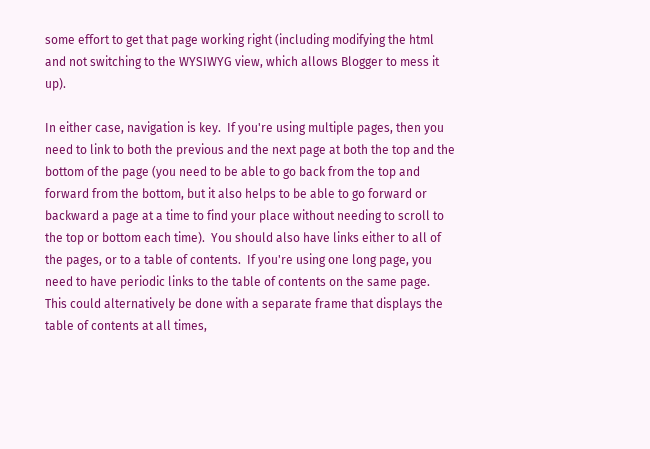some effort to get that page working right (including modifying the html and not switching to the WYSIWYG view, which allows Blogger to mess it up).

In either case, navigation is key.  If you're using multiple pages, then you need to link to both the previous and the next page at both the top and the bottom of the page (you need to be able to go back from the top and forward from the bottom, but it also helps to be able to go forward or backward a page at a time to find your place without needing to scroll to the top or bottom each time).  You should also have links either to all of the pages, or to a table of contents.  If you're using one long page, you need to have periodic links to the table of contents on the same page.  This could alternatively be done with a separate frame that displays the table of contents at all times,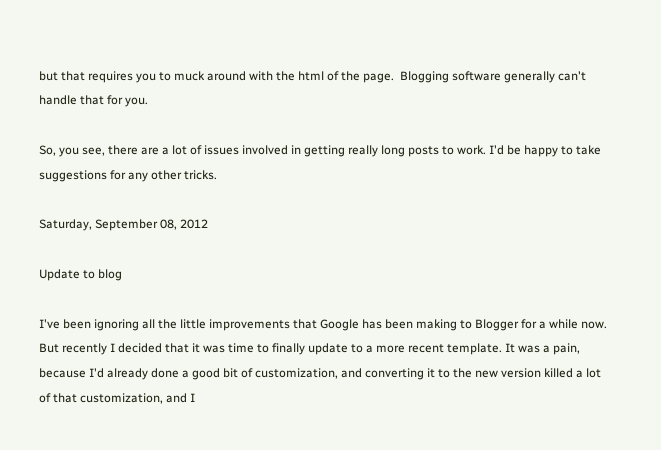but that requires you to muck around with the html of the page.  Blogging software generally can't handle that for you.

So, you see, there are a lot of issues involved in getting really long posts to work. I'd be happy to take suggestions for any other tricks.

Saturday, September 08, 2012

Update to blog

I've been ignoring all the little improvements that Google has been making to Blogger for a while now. But recently I decided that it was time to finally update to a more recent template. It was a pain, because I'd already done a good bit of customization, and converting it to the new version killed a lot of that customization, and I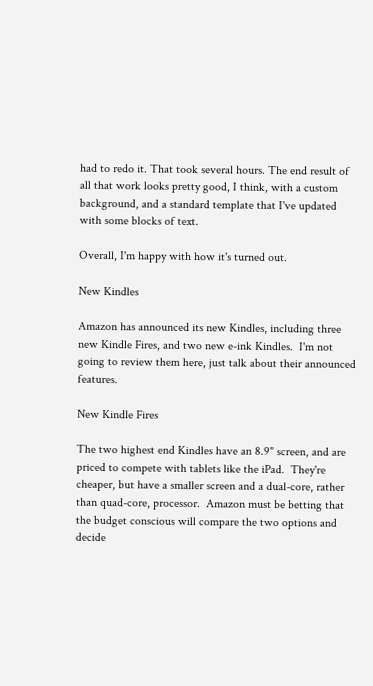had to redo it. That took several hours. The end result of all that work looks pretty good, I think, with a custom background, and a standard template that I've updated with some blocks of text.

Overall, I'm happy with how it's turned out.

New Kindles

Amazon has announced its new Kindles, including three new Kindle Fires, and two new e-ink Kindles.  I'm not going to review them here, just talk about their announced features.

New Kindle Fires

The two highest end Kindles have an 8.9" screen, and are priced to compete with tablets like the iPad.  They're cheaper, but have a smaller screen and a dual-core, rather than quad-core, processor.  Amazon must be betting that the budget conscious will compare the two options and decide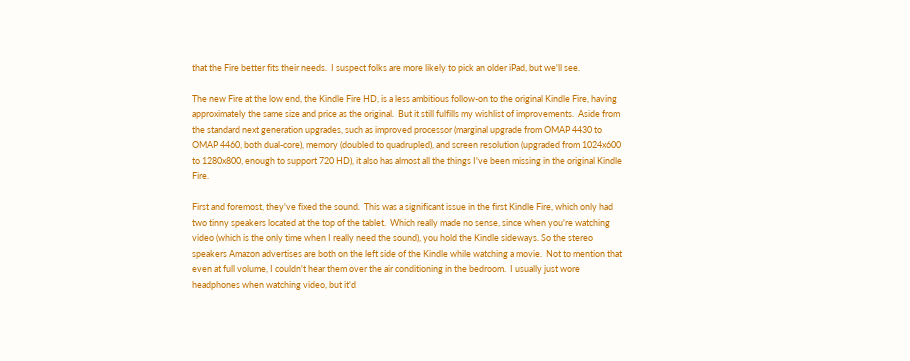that the Fire better fits their needs.  I suspect folks are more likely to pick an older iPad, but we'll see.

The new Fire at the low end, the Kindle Fire HD, is a less ambitious follow-on to the original Kindle Fire, having approximately the same size and price as the original.  But it still fulfills my wishlist of improvements.  Aside from the standard next generation upgrades, such as improved processor (marginal upgrade from OMAP 4430 to OMAP 4460, both dual-core), memory (doubled to quadrupled), and screen resolution (upgraded from 1024x600 to 1280x800, enough to support 720 HD), it also has almost all the things I've been missing in the original Kindle Fire.

First and foremost, they've fixed the sound.  This was a significant issue in the first Kindle Fire, which only had two tinny speakers located at the top of the tablet.  Which really made no sense, since when you're watching video (which is the only time when I really need the sound), you hold the Kindle sideways. So the stereo speakers Amazon advertises are both on the left side of the Kindle while watching a movie.  Not to mention that even at full volume, I couldn't hear them over the air conditioning in the bedroom.  I usually just wore headphones when watching video, but it'd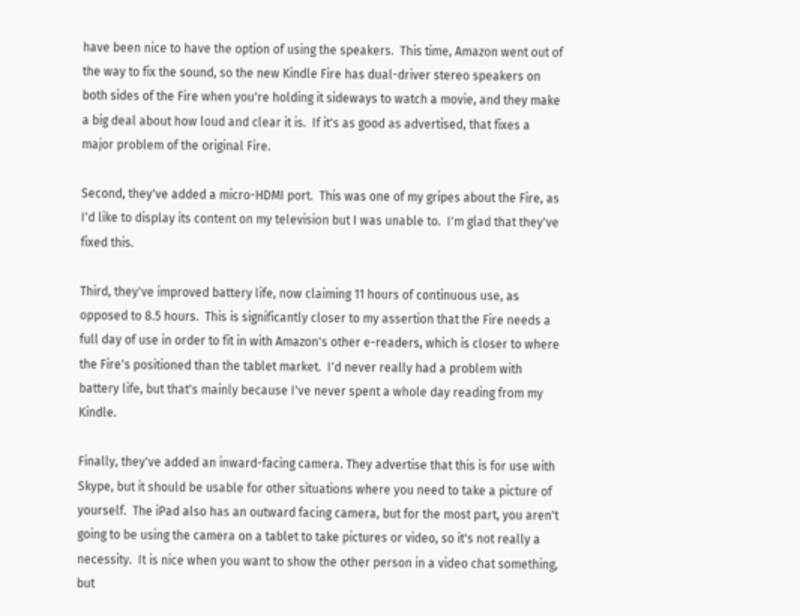have been nice to have the option of using the speakers.  This time, Amazon went out of the way to fix the sound, so the new Kindle Fire has dual-driver stereo speakers on both sides of the Fire when you're holding it sideways to watch a movie, and they make a big deal about how loud and clear it is.  If it's as good as advertised, that fixes a major problem of the original Fire.

Second, they've added a micro-HDMI port.  This was one of my gripes about the Fire, as I'd like to display its content on my television but I was unable to.  I'm glad that they've fixed this.

Third, they've improved battery life, now claiming 11 hours of continuous use, as opposed to 8.5 hours.  This is significantly closer to my assertion that the Fire needs a full day of use in order to fit in with Amazon's other e-readers, which is closer to where the Fire's positioned than the tablet market.  I'd never really had a problem with battery life, but that's mainly because I've never spent a whole day reading from my Kindle.

Finally, they've added an inward-facing camera. They advertise that this is for use with Skype, but it should be usable for other situations where you need to take a picture of yourself.  The iPad also has an outward facing camera, but for the most part, you aren't going to be using the camera on a tablet to take pictures or video, so it's not really a necessity.  It is nice when you want to show the other person in a video chat something, but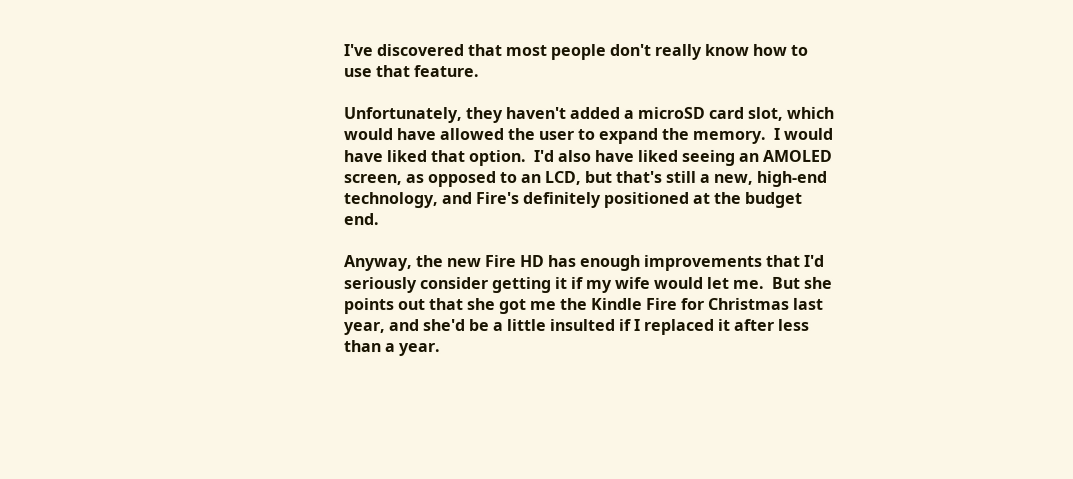I've discovered that most people don't really know how to use that feature.

Unfortunately, they haven't added a microSD card slot, which would have allowed the user to expand the memory.  I would have liked that option.  I'd also have liked seeing an AMOLED screen, as opposed to an LCD, but that's still a new, high-end technology, and Fire's definitely positioned at the budget end.

Anyway, the new Fire HD has enough improvements that I'd seriously consider getting it if my wife would let me.  But she points out that she got me the Kindle Fire for Christmas last year, and she'd be a little insulted if I replaced it after less than a year.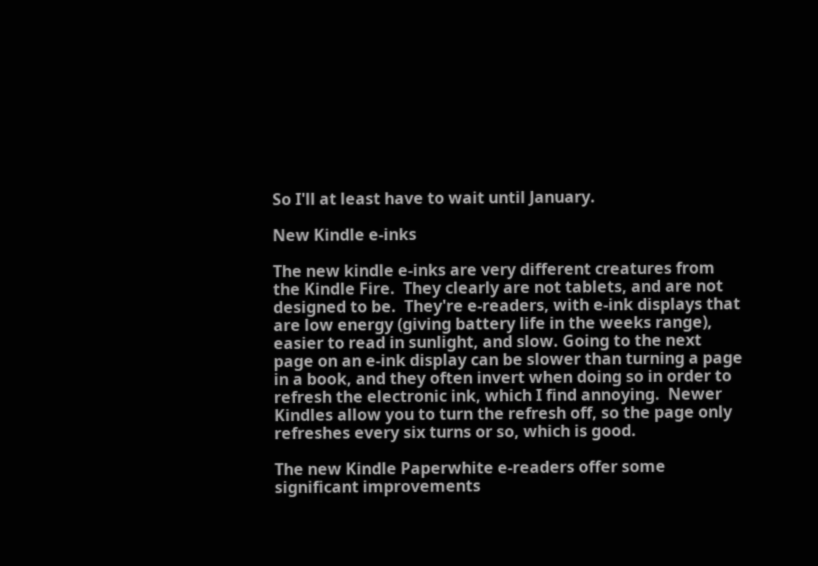So I'll at least have to wait until January.

New Kindle e-inks

The new kindle e-inks are very different creatures from the Kindle Fire.  They clearly are not tablets, and are not designed to be.  They're e-readers, with e-ink displays that are low energy (giving battery life in the weeks range), easier to read in sunlight, and slow. Going to the next page on an e-ink display can be slower than turning a page in a book, and they often invert when doing so in order to refresh the electronic ink, which I find annoying.  Newer Kindles allow you to turn the refresh off, so the page only refreshes every six turns or so, which is good.

The new Kindle Paperwhite e-readers offer some significant improvements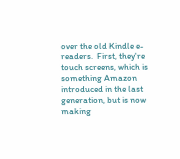over the old Kindle e-readers.  First, they're touch screens, which is something Amazon introduced in the last generation, but is now making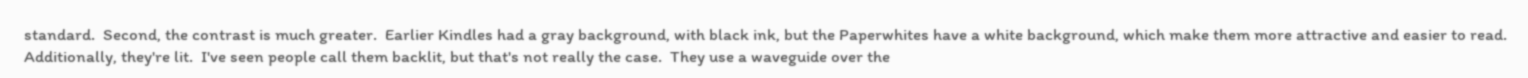standard.  Second, the contrast is much greater.  Earlier Kindles had a gray background, with black ink, but the Paperwhites have a white background, which make them more attractive and easier to read.  Additionally, they're lit.  I've seen people call them backlit, but that's not really the case.  They use a waveguide over the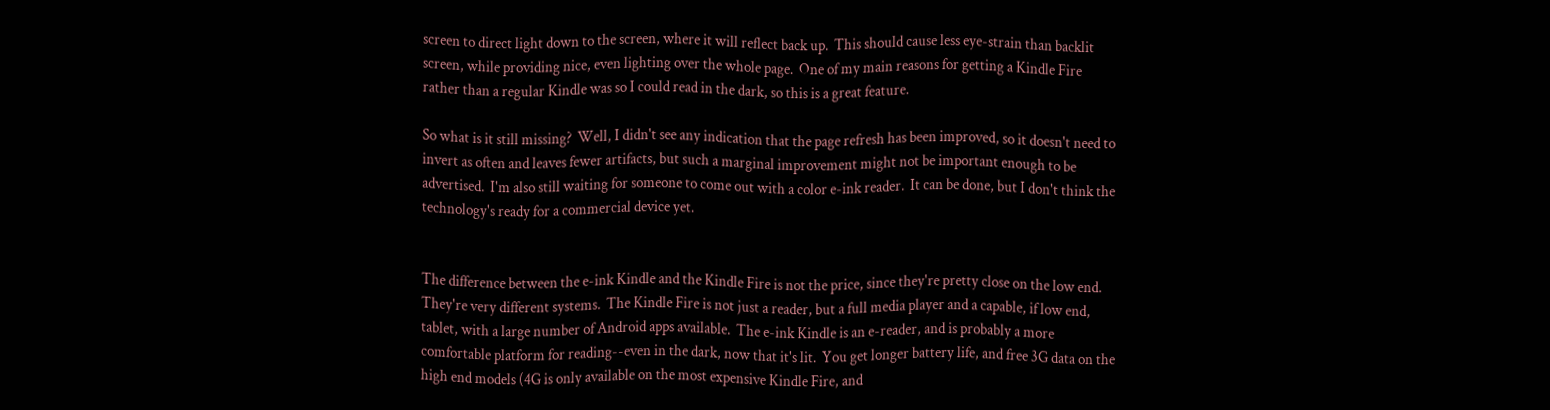screen to direct light down to the screen, where it will reflect back up.  This should cause less eye-strain than backlit screen, while providing nice, even lighting over the whole page.  One of my main reasons for getting a Kindle Fire rather than a regular Kindle was so I could read in the dark, so this is a great feature.

So what is it still missing?  Well, I didn't see any indication that the page refresh has been improved, so it doesn't need to invert as often and leaves fewer artifacts, but such a marginal improvement might not be important enough to be advertised.  I'm also still waiting for someone to come out with a color e-ink reader.  It can be done, but I don't think the technology's ready for a commercial device yet.


The difference between the e-ink Kindle and the Kindle Fire is not the price, since they're pretty close on the low end.  They're very different systems.  The Kindle Fire is not just a reader, but a full media player and a capable, if low end, tablet, with a large number of Android apps available.  The e-ink Kindle is an e-reader, and is probably a more comfortable platform for reading--even in the dark, now that it's lit.  You get longer battery life, and free 3G data on the high end models (4G is only available on the most expensive Kindle Fire, and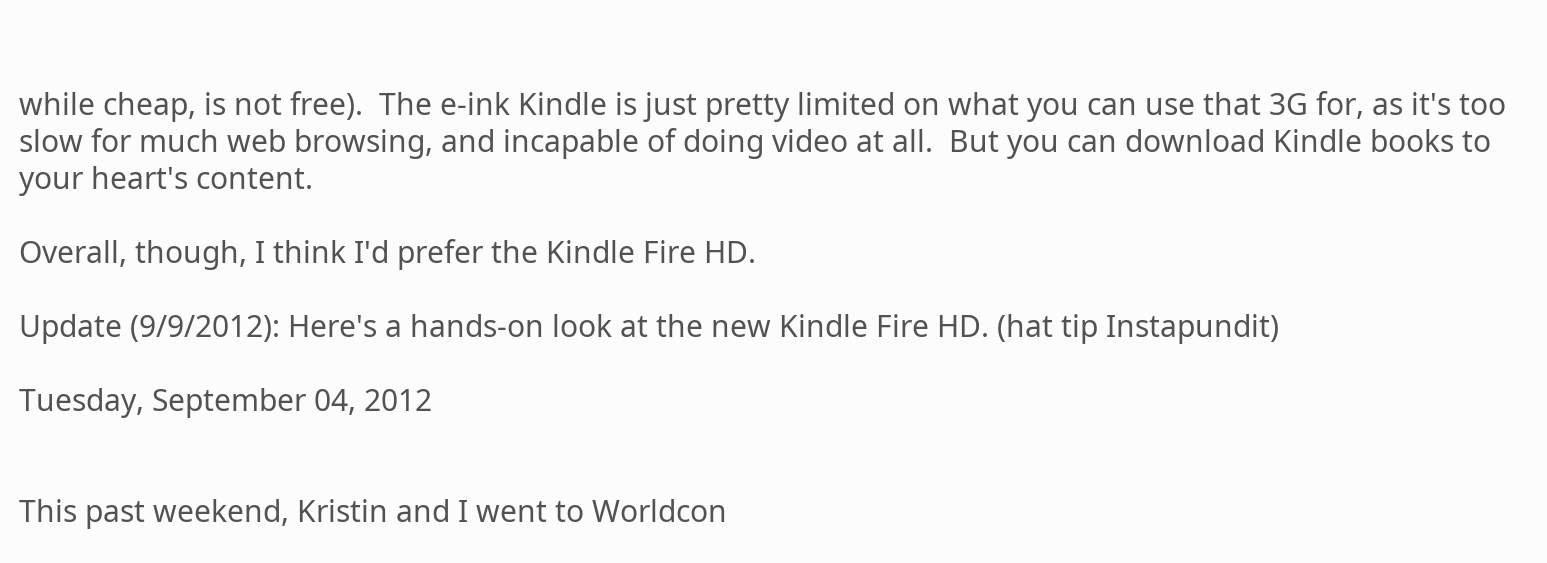while cheap, is not free).  The e-ink Kindle is just pretty limited on what you can use that 3G for, as it's too slow for much web browsing, and incapable of doing video at all.  But you can download Kindle books to your heart's content.

Overall, though, I think I'd prefer the Kindle Fire HD.

Update (9/9/2012): Here's a hands-on look at the new Kindle Fire HD. (hat tip Instapundit)

Tuesday, September 04, 2012


This past weekend, Kristin and I went to Worldcon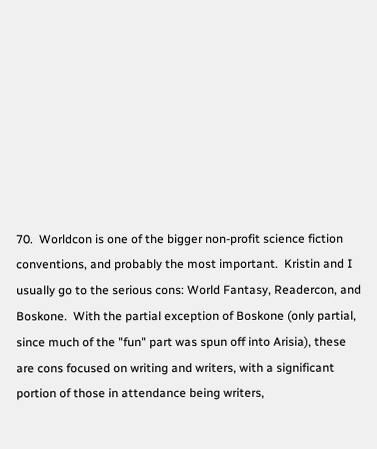70.  Worldcon is one of the bigger non-profit science fiction conventions, and probably the most important.  Kristin and I usually go to the serious cons: World Fantasy, Readercon, and Boskone.  With the partial exception of Boskone (only partial, since much of the "fun" part was spun off into Arisia), these are cons focused on writing and writers, with a significant portion of those in attendance being writers,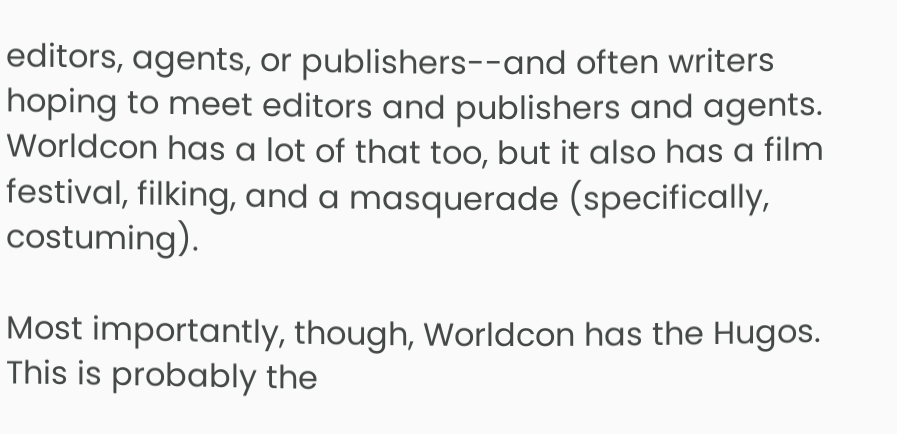editors, agents, or publishers--and often writers hoping to meet editors and publishers and agents.  Worldcon has a lot of that too, but it also has a film festival, filking, and a masquerade (specifically, costuming).

Most importantly, though, Worldcon has the Hugos.  This is probably the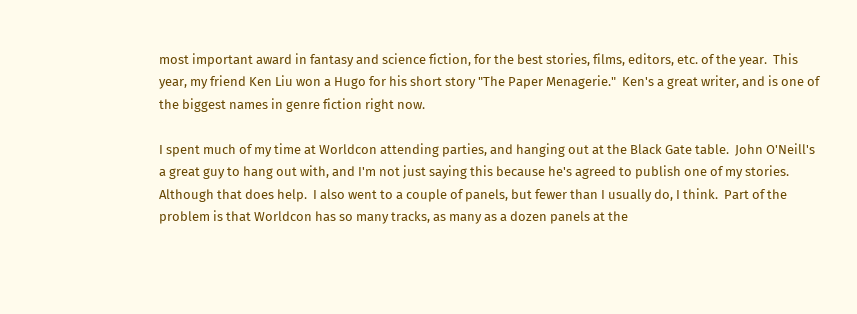most important award in fantasy and science fiction, for the best stories, films, editors, etc. of the year.  This year, my friend Ken Liu won a Hugo for his short story "The Paper Menagerie."  Ken's a great writer, and is one of the biggest names in genre fiction right now.

I spent much of my time at Worldcon attending parties, and hanging out at the Black Gate table.  John O'Neill's a great guy to hang out with, and I'm not just saying this because he's agreed to publish one of my stories.  Although that does help.  I also went to a couple of panels, but fewer than I usually do, I think.  Part of the problem is that Worldcon has so many tracks, as many as a dozen panels at the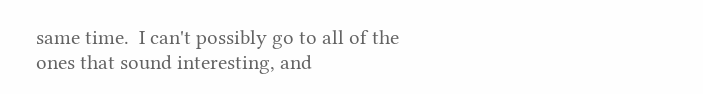same time.  I can't possibly go to all of the ones that sound interesting, and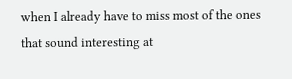when I already have to miss most of the ones that sound interesting at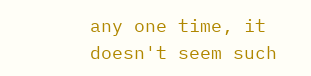any one time, it doesn't seem such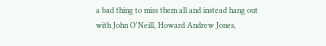a bad thing to miss them all and instead hang out with John O'Neill, Howard Andrew Jones,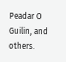Peadar O Guilin, and others.